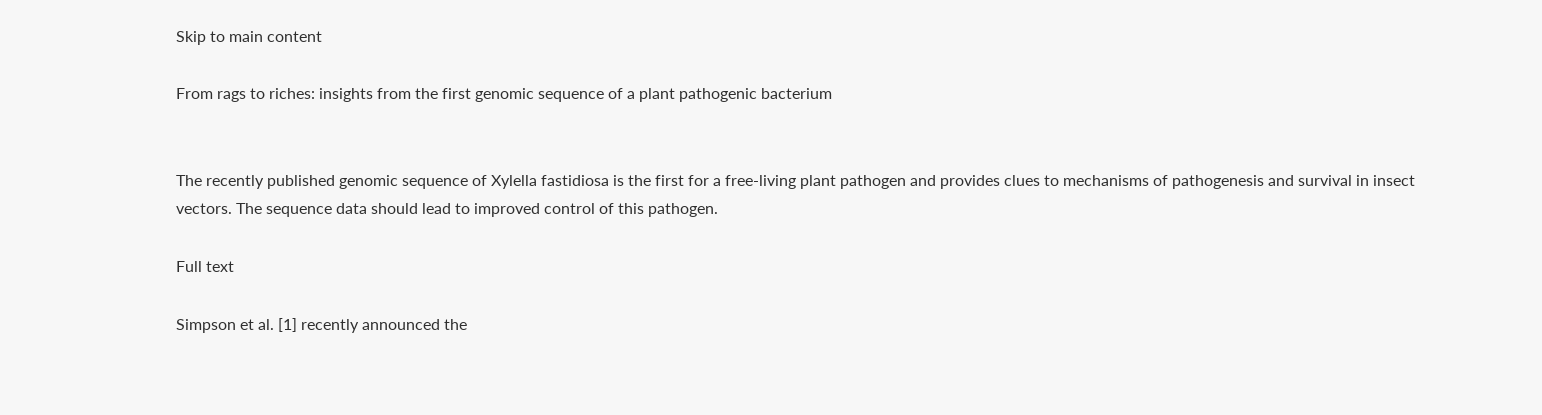Skip to main content

From rags to riches: insights from the first genomic sequence of a plant pathogenic bacterium


The recently published genomic sequence of Xylella fastidiosa is the first for a free-living plant pathogen and provides clues to mechanisms of pathogenesis and survival in insect vectors. The sequence data should lead to improved control of this pathogen.

Full text

Simpson et al. [1] recently announced the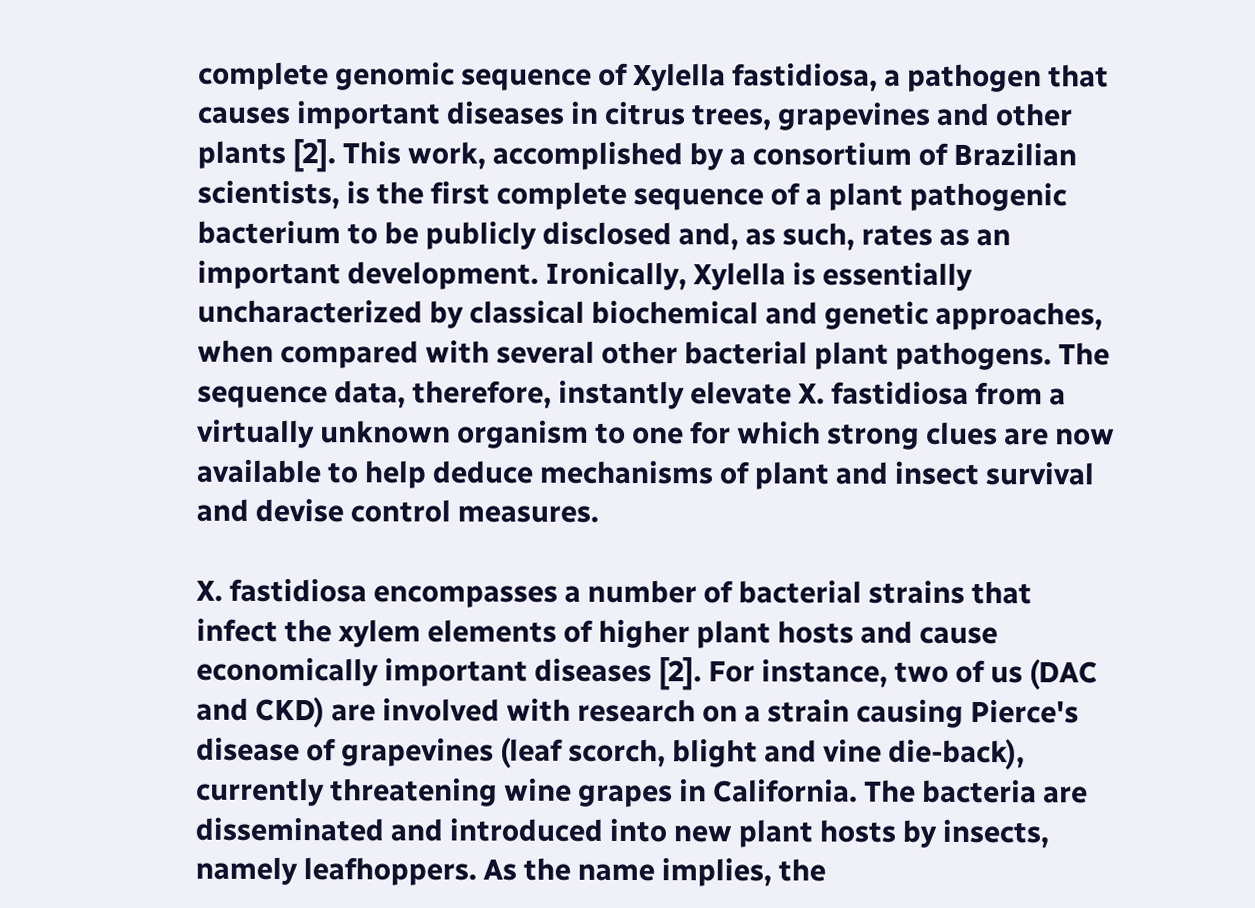complete genomic sequence of Xylella fastidiosa, a pathogen that causes important diseases in citrus trees, grapevines and other plants [2]. This work, accomplished by a consortium of Brazilian scientists, is the first complete sequence of a plant pathogenic bacterium to be publicly disclosed and, as such, rates as an important development. Ironically, Xylella is essentially uncharacterized by classical biochemical and genetic approaches, when compared with several other bacterial plant pathogens. The sequence data, therefore, instantly elevate X. fastidiosa from a virtually unknown organism to one for which strong clues are now available to help deduce mechanisms of plant and insect survival and devise control measures.

X. fastidiosa encompasses a number of bacterial strains that infect the xylem elements of higher plant hosts and cause economically important diseases [2]. For instance, two of us (DAC and CKD) are involved with research on a strain causing Pierce's disease of grapevines (leaf scorch, blight and vine die-back), currently threatening wine grapes in California. The bacteria are disseminated and introduced into new plant hosts by insects, namely leafhoppers. As the name implies, the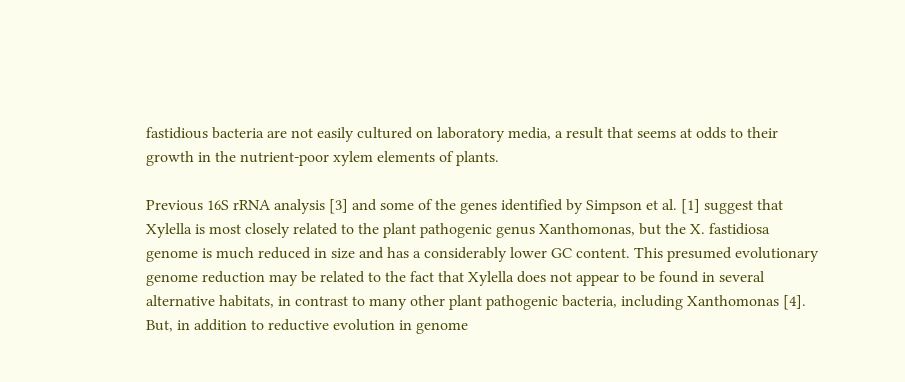fastidious bacteria are not easily cultured on laboratory media, a result that seems at odds to their growth in the nutrient-poor xylem elements of plants.

Previous 16S rRNA analysis [3] and some of the genes identified by Simpson et al. [1] suggest that Xylella is most closely related to the plant pathogenic genus Xanthomonas, but the X. fastidiosa genome is much reduced in size and has a considerably lower GC content. This presumed evolutionary genome reduction may be related to the fact that Xylella does not appear to be found in several alternative habitats, in contrast to many other plant pathogenic bacteria, including Xanthomonas [4]. But, in addition to reductive evolution in genome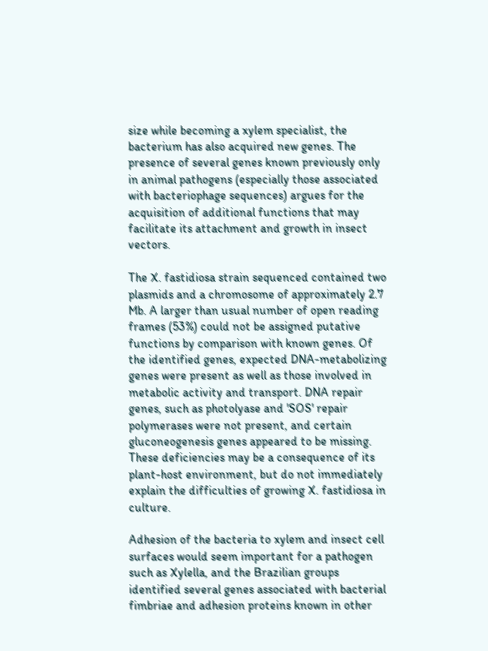size while becoming a xylem specialist, the bacterium has also acquired new genes. The presence of several genes known previously only in animal pathogens (especially those associated with bacteriophage sequences) argues for the acquisition of additional functions that may facilitate its attachment and growth in insect vectors.

The X. fastidiosa strain sequenced contained two plasmids and a chromosome of approximately 2.7 Mb. A larger than usual number of open reading frames (53%) could not be assigned putative functions by comparison with known genes. Of the identified genes, expected DNA-metabolizing genes were present as well as those involved in metabolic activity and transport. DNA repair genes, such as photolyase and 'SOS' repair polymerases were not present, and certain gluconeogenesis genes appeared to be missing. These deficiencies may be a consequence of its plant-host environment, but do not immediately explain the difficulties of growing X. fastidiosa in culture.

Adhesion of the bacteria to xylem and insect cell surfaces would seem important for a pathogen such as Xylella, and the Brazilian groups identified several genes associated with bacterial fimbriae and adhesion proteins known in other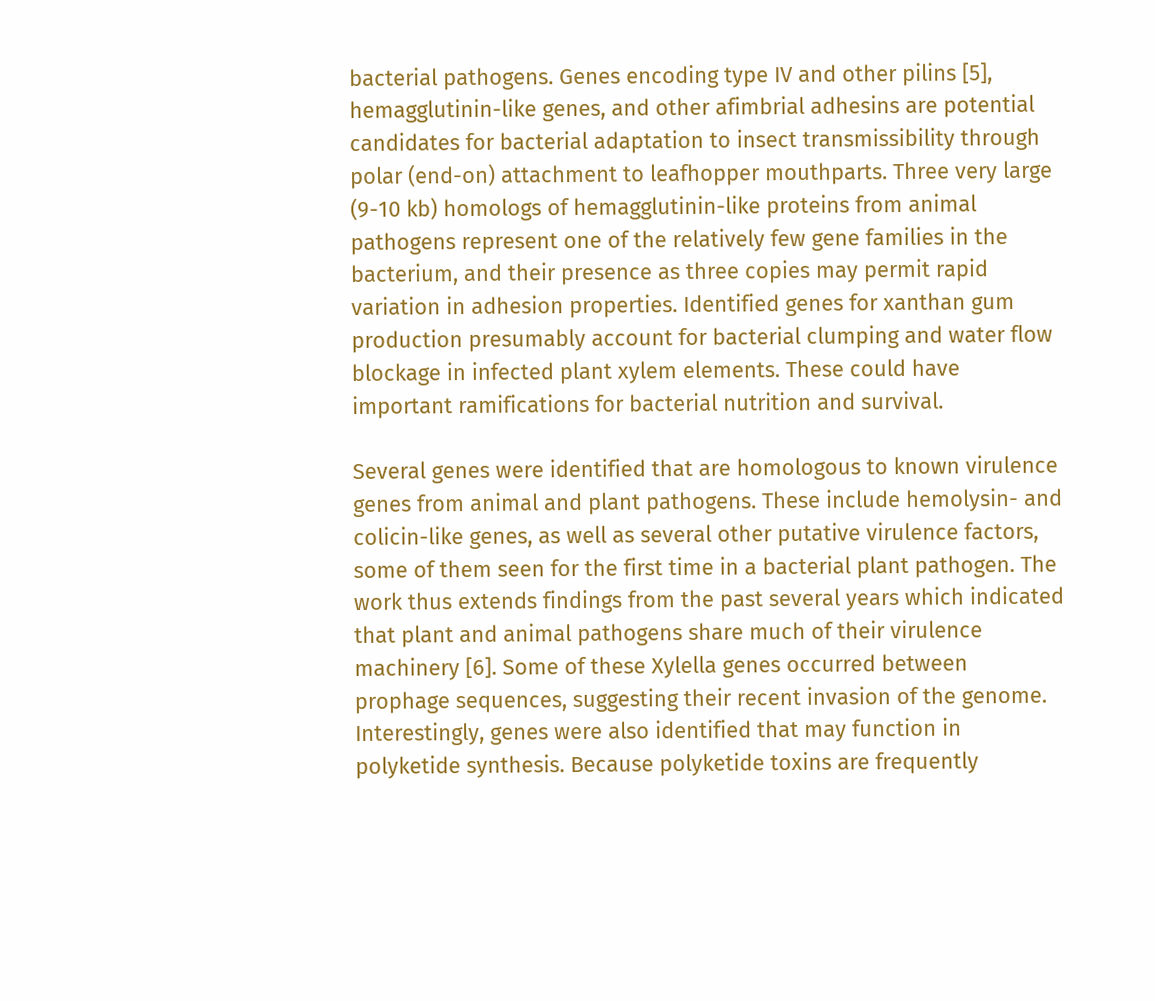bacterial pathogens. Genes encoding type IV and other pilins [5], hemagglutinin-like genes, and other afimbrial adhesins are potential candidates for bacterial adaptation to insect transmissibility through polar (end-on) attachment to leafhopper mouthparts. Three very large (9-10 kb) homologs of hemagglutinin-like proteins from animal pathogens represent one of the relatively few gene families in the bacterium, and their presence as three copies may permit rapid variation in adhesion properties. Identified genes for xanthan gum production presumably account for bacterial clumping and water flow blockage in infected plant xylem elements. These could have important ramifications for bacterial nutrition and survival.

Several genes were identified that are homologous to known virulence genes from animal and plant pathogens. These include hemolysin- and colicin-like genes, as well as several other putative virulence factors, some of them seen for the first time in a bacterial plant pathogen. The work thus extends findings from the past several years which indicated that plant and animal pathogens share much of their virulence machinery [6]. Some of these Xylella genes occurred between prophage sequences, suggesting their recent invasion of the genome. Interestingly, genes were also identified that may function in polyketide synthesis. Because polyketide toxins are frequently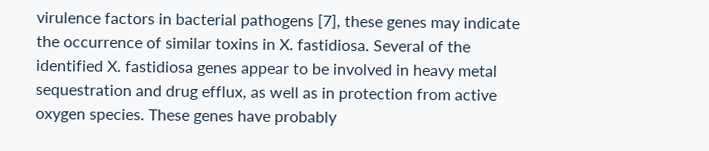virulence factors in bacterial pathogens [7], these genes may indicate the occurrence of similar toxins in X. fastidiosa. Several of the identified X. fastidiosa genes appear to be involved in heavy metal sequestration and drug efflux, as well as in protection from active oxygen species. These genes have probably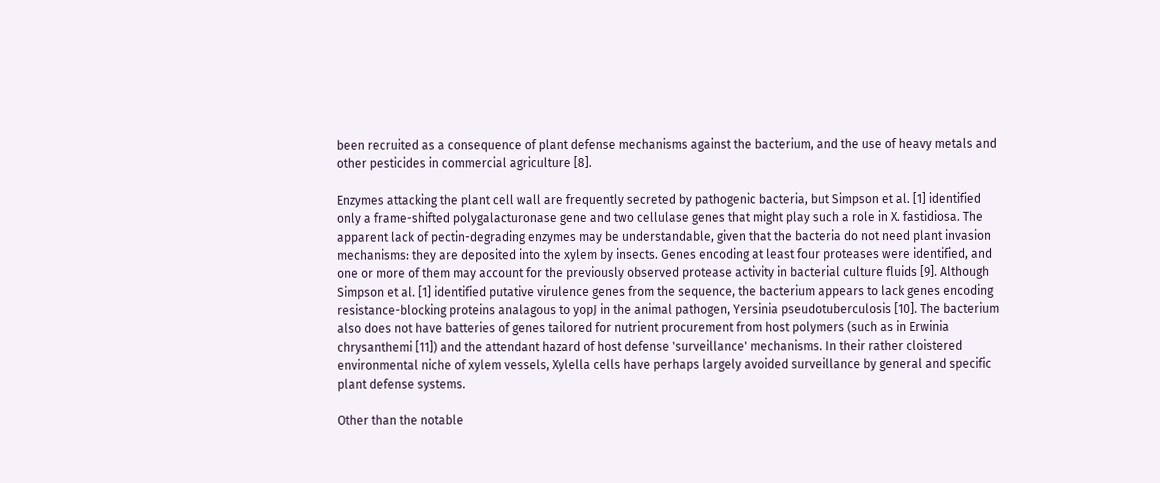been recruited as a consequence of plant defense mechanisms against the bacterium, and the use of heavy metals and other pesticides in commercial agriculture [8].

Enzymes attacking the plant cell wall are frequently secreted by pathogenic bacteria, but Simpson et al. [1] identified only a frame-shifted polygalacturonase gene and two cellulase genes that might play such a role in X. fastidiosa. The apparent lack of pectin-degrading enzymes may be understandable, given that the bacteria do not need plant invasion mechanisms: they are deposited into the xylem by insects. Genes encoding at least four proteases were identified, and one or more of them may account for the previously observed protease activity in bacterial culture fluids [9]. Although Simpson et al. [1] identified putative virulence genes from the sequence, the bacterium appears to lack genes encoding resistance-blocking proteins analagous to yopJ in the animal pathogen, Yersinia pseudotuberculosis [10]. The bacterium also does not have batteries of genes tailored for nutrient procurement from host polymers (such as in Erwinia chrysanthemi [11]) and the attendant hazard of host defense 'surveillance' mechanisms. In their rather cloistered environmental niche of xylem vessels, Xylella cells have perhaps largely avoided surveillance by general and specific plant defense systems.

Other than the notable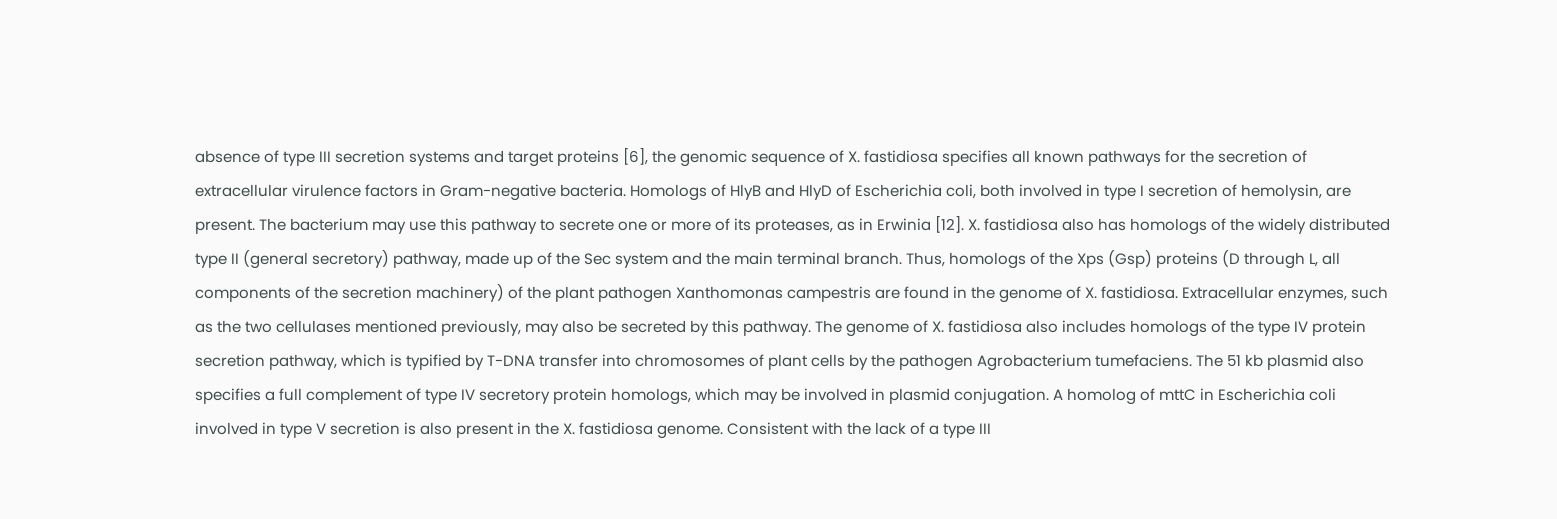absence of type III secretion systems and target proteins [6], the genomic sequence of X. fastidiosa specifies all known pathways for the secretion of extracellular virulence factors in Gram-negative bacteria. Homologs of HlyB and HlyD of Escherichia coli, both involved in type I secretion of hemolysin, are present. The bacterium may use this pathway to secrete one or more of its proteases, as in Erwinia [12]. X. fastidiosa also has homologs of the widely distributed type II (general secretory) pathway, made up of the Sec system and the main terminal branch. Thus, homologs of the Xps (Gsp) proteins (D through L, all components of the secretion machinery) of the plant pathogen Xanthomonas campestris are found in the genome of X. fastidiosa. Extracellular enzymes, such as the two cellulases mentioned previously, may also be secreted by this pathway. The genome of X. fastidiosa also includes homologs of the type IV protein secretion pathway, which is typified by T-DNA transfer into chromosomes of plant cells by the pathogen Agrobacterium tumefaciens. The 51 kb plasmid also specifies a full complement of type IV secretory protein homologs, which may be involved in plasmid conjugation. A homolog of mttC in Escherichia coli involved in type V secretion is also present in the X. fastidiosa genome. Consistent with the lack of a type III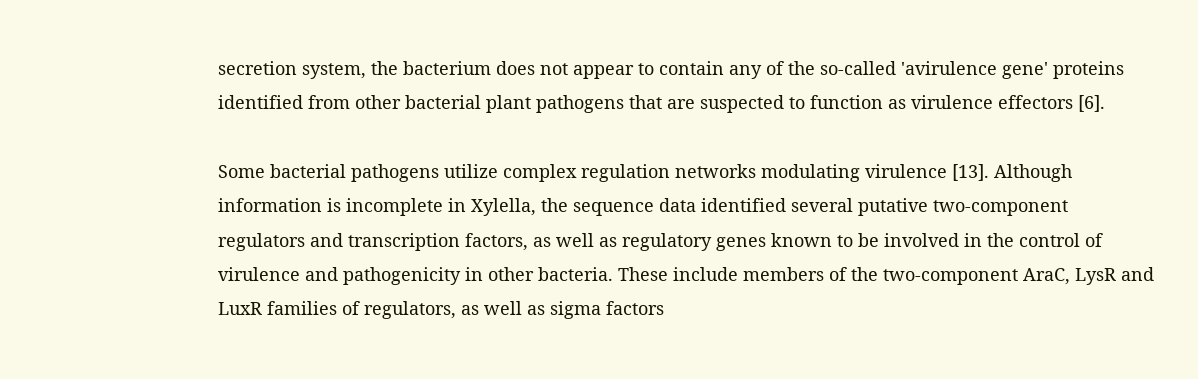secretion system, the bacterium does not appear to contain any of the so-called 'avirulence gene' proteins identified from other bacterial plant pathogens that are suspected to function as virulence effectors [6].

Some bacterial pathogens utilize complex regulation networks modulating virulence [13]. Although information is incomplete in Xylella, the sequence data identified several putative two-component regulators and transcription factors, as well as regulatory genes known to be involved in the control of virulence and pathogenicity in other bacteria. These include members of the two-component AraC, LysR and LuxR families of regulators, as well as sigma factors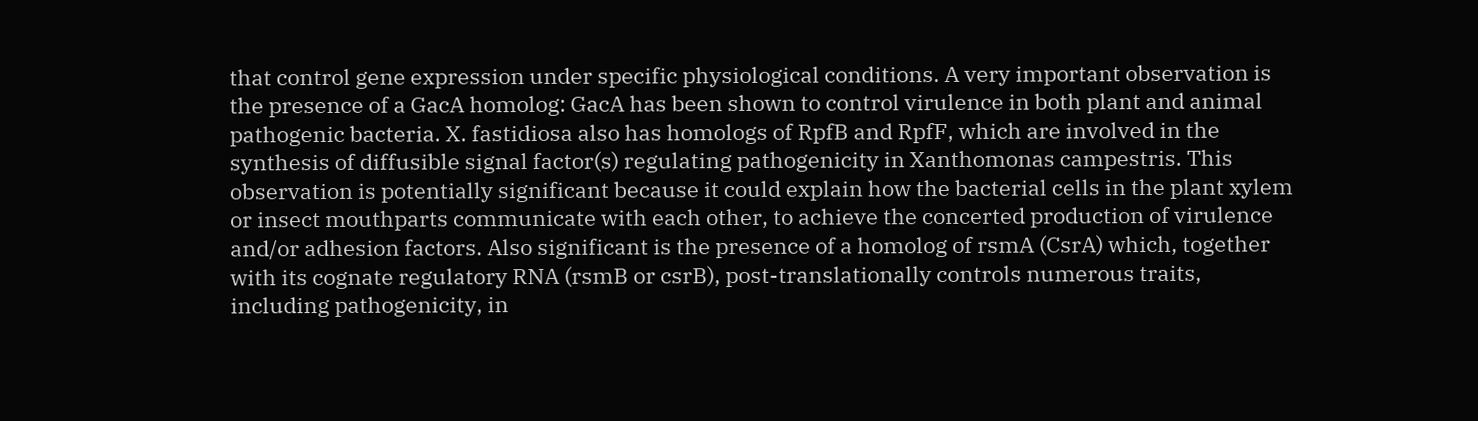that control gene expression under specific physiological conditions. A very important observation is the presence of a GacA homolog: GacA has been shown to control virulence in both plant and animal pathogenic bacteria. X. fastidiosa also has homologs of RpfB and RpfF, which are involved in the synthesis of diffusible signal factor(s) regulating pathogenicity in Xanthomonas campestris. This observation is potentially significant because it could explain how the bacterial cells in the plant xylem or insect mouthparts communicate with each other, to achieve the concerted production of virulence and/or adhesion factors. Also significant is the presence of a homolog of rsmA (CsrA) which, together with its cognate regulatory RNA (rsmB or csrB), post-translationally controls numerous traits, including pathogenicity, in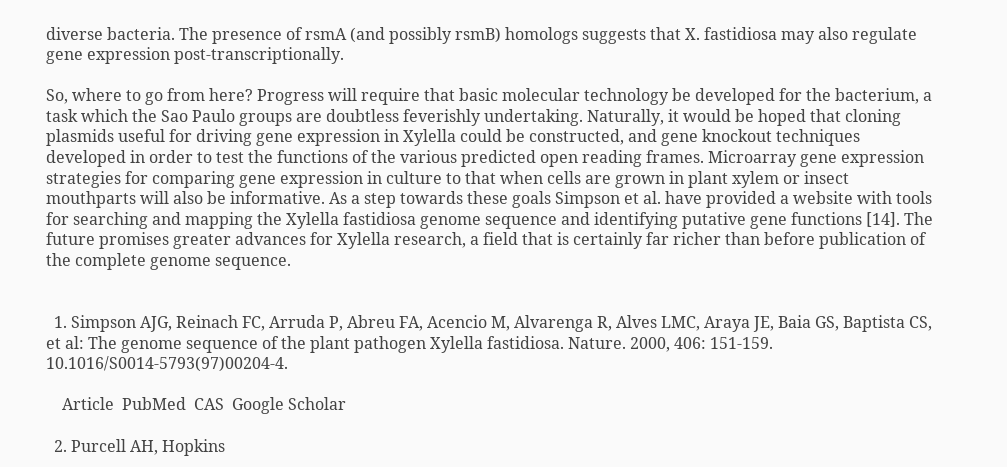diverse bacteria. The presence of rsmA (and possibly rsmB) homologs suggests that X. fastidiosa may also regulate gene expression post-transcriptionally.

So, where to go from here? Progress will require that basic molecular technology be developed for the bacterium, a task which the Sao Paulo groups are doubtless feverishly undertaking. Naturally, it would be hoped that cloning plasmids useful for driving gene expression in Xylella could be constructed, and gene knockout techniques developed in order to test the functions of the various predicted open reading frames. Microarray gene expression strategies for comparing gene expression in culture to that when cells are grown in plant xylem or insect mouthparts will also be informative. As a step towards these goals Simpson et al. have provided a website with tools for searching and mapping the Xylella fastidiosa genome sequence and identifying putative gene functions [14]. The future promises greater advances for Xylella research, a field that is certainly far richer than before publication of the complete genome sequence.


  1. Simpson AJG, Reinach FC, Arruda P, Abreu FA, Acencio M, Alvarenga R, Alves LMC, Araya JE, Baia GS, Baptista CS, et al: The genome sequence of the plant pathogen Xylella fastidiosa. Nature. 2000, 406: 151-159. 10.1016/S0014-5793(97)00204-4.

    Article  PubMed  CAS  Google Scholar

  2. Purcell AH, Hopkins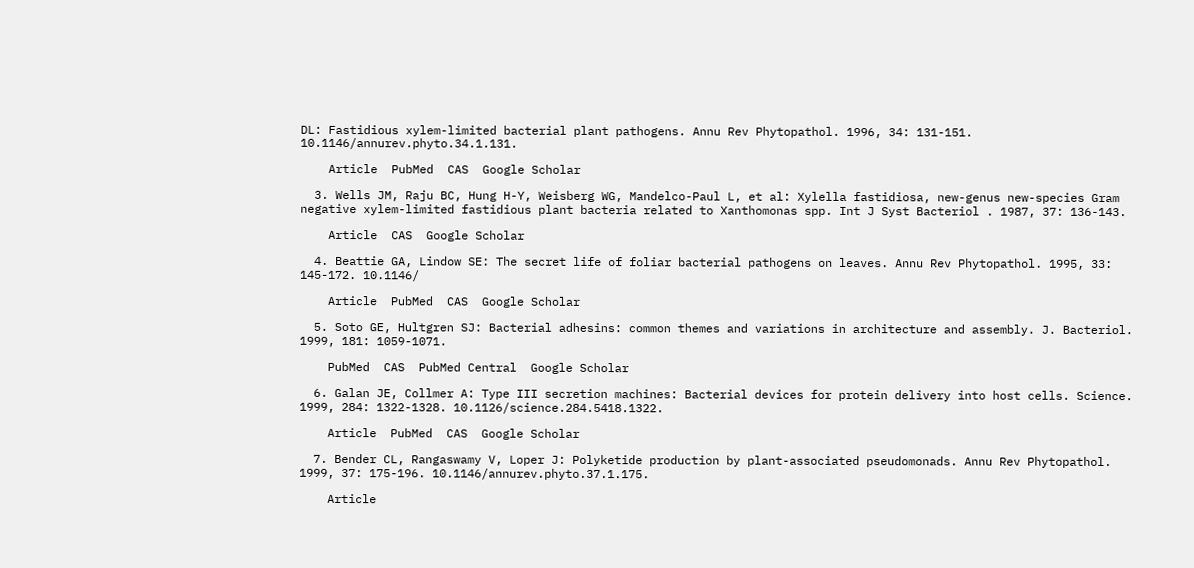DL: Fastidious xylem-limited bacterial plant pathogens. Annu Rev Phytopathol. 1996, 34: 131-151. 10.1146/annurev.phyto.34.1.131.

    Article  PubMed  CAS  Google Scholar

  3. Wells JM, Raju BC, Hung H-Y, Weisberg WG, Mandelco-Paul L, et al: Xylella fastidiosa, new-genus new-species Gram negative xylem-limited fastidious plant bacteria related to Xanthomonas spp. Int J Syst Bacteriol . 1987, 37: 136-143.

    Article  CAS  Google Scholar

  4. Beattie GA, Lindow SE: The secret life of foliar bacterial pathogens on leaves. Annu Rev Phytopathol. 1995, 33: 145-172. 10.1146/

    Article  PubMed  CAS  Google Scholar

  5. Soto GE, Hultgren SJ: Bacterial adhesins: common themes and variations in architecture and assembly. J. Bacteriol. 1999, 181: 1059-1071.

    PubMed  CAS  PubMed Central  Google Scholar

  6. Galan JE, Collmer A: Type III secretion machines: Bacterial devices for protein delivery into host cells. Science. 1999, 284: 1322-1328. 10.1126/science.284.5418.1322.

    Article  PubMed  CAS  Google Scholar

  7. Bender CL, Rangaswamy V, Loper J: Polyketide production by plant-associated pseudomonads. Annu Rev Phytopathol. 1999, 37: 175-196. 10.1146/annurev.phyto.37.1.175.

    Article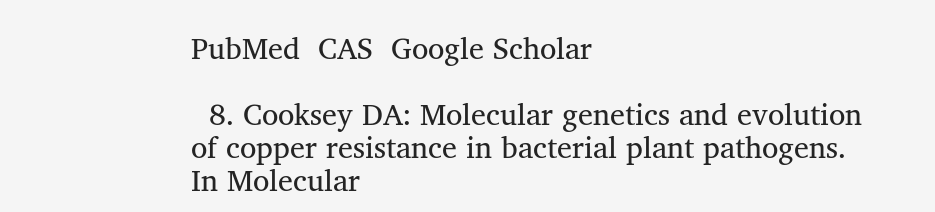PubMed  CAS  Google Scholar

  8. Cooksey DA: Molecular genetics and evolution of copper resistance in bacterial plant pathogens. In Molecular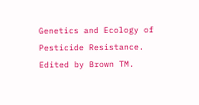Genetics and Ecology of Pesticide Resistance. Edited by Brown TM.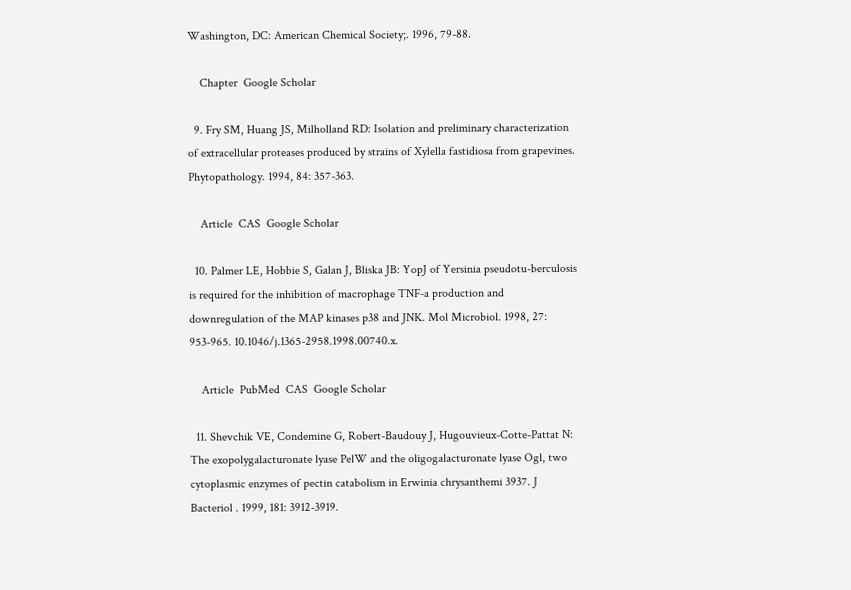Washington, DC: American Chemical Society;. 1996, 79-88.

    Chapter  Google Scholar

  9. Fry SM, Huang JS, Milholland RD: Isolation and preliminary characterization of extracellular proteases produced by strains of Xylella fastidiosa from grapevines. Phytopathology. 1994, 84: 357-363.

    Article  CAS  Google Scholar

  10. Palmer LE, Hobbie S, Galan J, Bliska JB: YopJ of Yersinia pseudotu-berculosis is required for the inhibition of macrophage TNF-a production and downregulation of the MAP kinases p38 and JNK. Mol Microbiol. 1998, 27: 953-965. 10.1046/j.1365-2958.1998.00740.x.

    Article  PubMed  CAS  Google Scholar

  11. Shevchik VE, Condemine G, Robert-Baudouy J, Hugouvieux-Cotte-Pattat N: The exopolygalacturonate lyase PelW and the oligogalacturonate lyase Ogl, two cytoplasmic enzymes of pectin catabolism in Erwinia chrysanthemi 3937. J Bacteriol . 1999, 181: 3912-3919.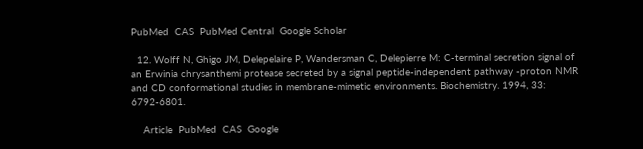PubMed  CAS  PubMed Central  Google Scholar

  12. Wolff N, Ghigo JM, Delepelaire P, Wandersman C, Delepierre M: C-terminal secretion signal of an Erwinia chrysanthemi protease secreted by a signal peptide-independent pathway -proton NMR and CD conformational studies in membrane-mimetic environments. Biochemistry. 1994, 33: 6792-6801.

    Article  PubMed  CAS  Google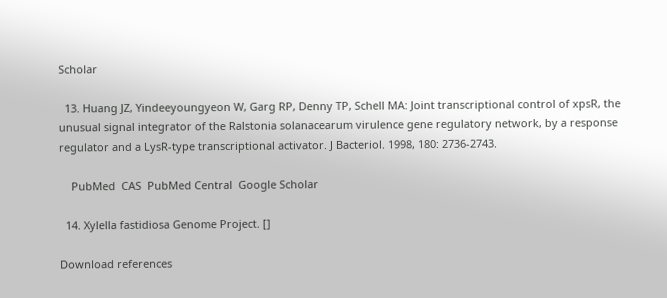Scholar

  13. Huang JZ, Yindeeyoungyeon W, Garg RP, Denny TP, Schell MA: Joint transcriptional control of xpsR, the unusual signal integrator of the Ralstonia solanacearum virulence gene regulatory network, by a response regulator and a LysR-type transcriptional activator. J Bacteriol. 1998, 180: 2736-2743.

    PubMed  CAS  PubMed Central  Google Scholar

  14. Xylella fastidiosa Genome Project. []

Download references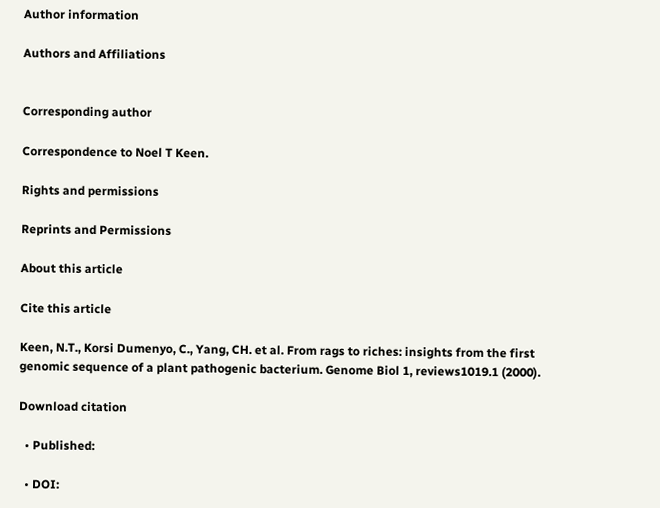Author information

Authors and Affiliations


Corresponding author

Correspondence to Noel T Keen.

Rights and permissions

Reprints and Permissions

About this article

Cite this article

Keen, N.T., Korsi Dumenyo, C., Yang, CH. et al. From rags to riches: insights from the first genomic sequence of a plant pathogenic bacterium. Genome Biol 1, reviews1019.1 (2000).

Download citation

  • Published:

  • DOI: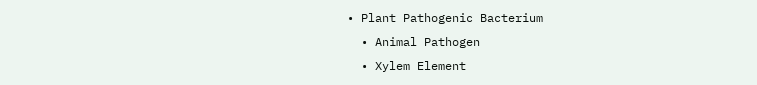• Plant Pathogenic Bacterium
  • Animal Pathogen
  • Xylem Element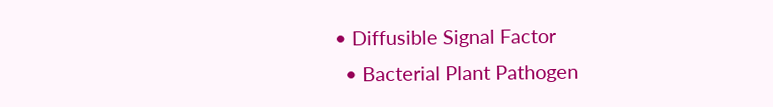• Diffusible Signal Factor
  • Bacterial Plant Pathogen